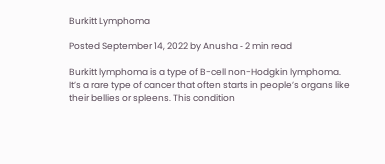Burkitt Lymphoma

Posted September 14, 2022 by Anusha ‐ 2 min read

Burkitt lymphoma is a type of B-cell non-Hodgkin lymphoma. It’s a rare type of cancer that often starts in people’s organs like their bellies or spleens. This condition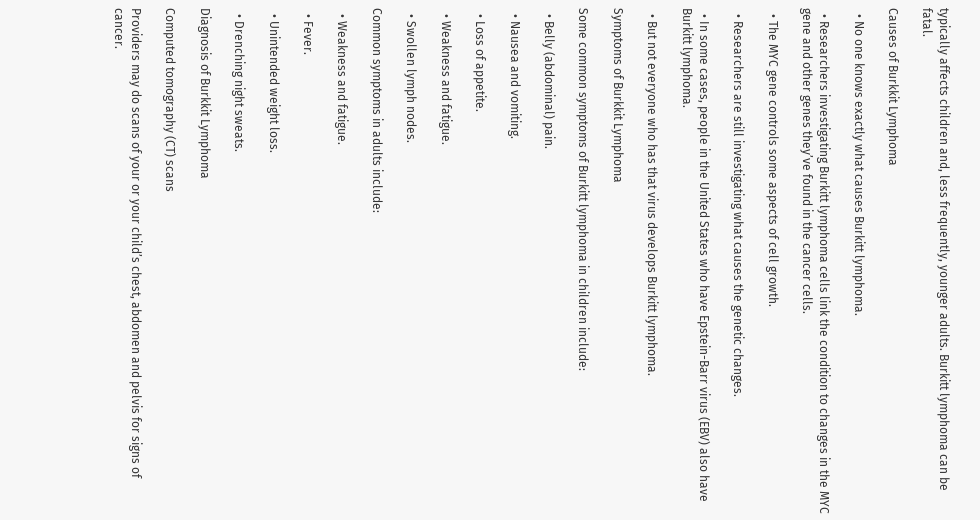typically affects children and, less frequently, younger adults. Burkitt lymphoma can be fatal.

Causes of Burkkit Lymphoma

  • No one knows exactly what causes Burkitt lymphoma.

  • Researchers investigating Burkitt lymphoma cells link the condition to changes in the MYC gene and other genes they’ve found in the cancer cells.

  • The MYC gene controls some aspects of cell growth.

  • Researchers are still investigating what causes the genetic changes.

  • In some cases, people in the United States who have Epstein-Barr virus (EBV) also have Burkitt lymphoma.

  • But not everyone who has that virus develops Burkitt lymphoma.

Symptoms of Burkkit Lymphoma

Some common symptoms of Burkitt lymphoma in children include:

  • Belly (abdominal) pain.

  • Nausea and vomiting.

  • Loss of appetite.

  • Weakness and fatigue.

  • Swollen lymph nodes.

Common symptoms in adults include:

  • Weakness and fatigue.

  • Fever.

  • Unintended weight loss.

  • Drenching night sweats.

Diagnosis of Burkkit Lymphoma

Computed tomography (CT) scans

Providers may do scans of your or your child’s chest, abdomen and pelvis for signs of cancer.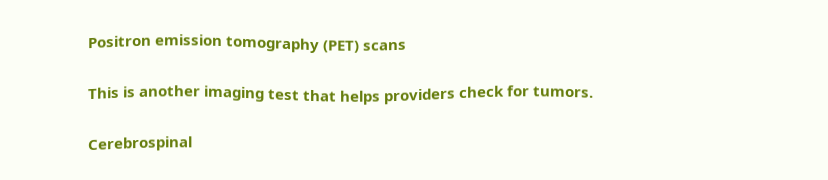Positron emission tomography (PET) scans

This is another imaging test that helps providers check for tumors.

Cerebrospinal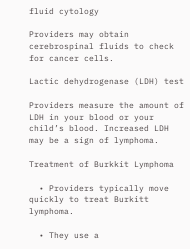fluid cytology

Providers may obtain cerebrospinal fluids to check for cancer cells.

Lactic dehydrogenase (LDH) test

Providers measure the amount of LDH in your blood or your child’s blood. Increased LDH may be a sign of lymphoma.

Treatment of Burkkit Lymphoma

  • Providers typically move quickly to treat Burkitt lymphoma.

  • They use a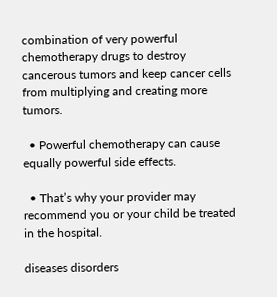combination of very powerful chemotherapy drugs to destroy cancerous tumors and keep cancer cells from multiplying and creating more tumors.

  • Powerful chemotherapy can cause equally powerful side effects.

  • That’s why your provider may recommend you or your child be treated in the hospital.

diseases disorders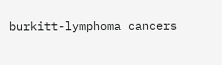burkitt-lymphoma cancers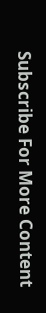Subscribe For More Content